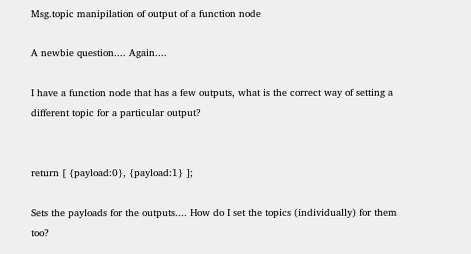Msg.topic manipilation of output of a function node

A newbie question.... Again....

I have a function node that has a few outputs, what is the correct way of setting a different topic for a particular output?


return [ {payload:0}, {payload:1} ];

Sets the payloads for the outputs.... How do I set the topics (individually) for them too?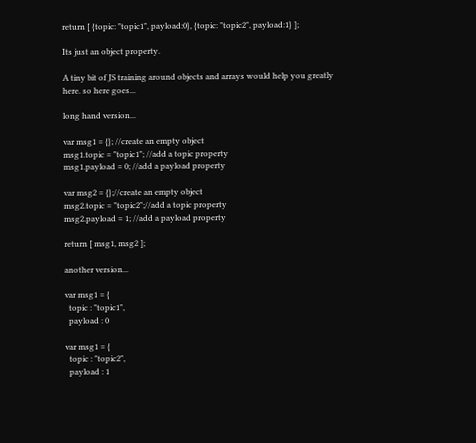return [ {topic: "topic1", payload:0}, {topic: "topic2", payload:1} ];

Its just an object property.

A tiny bit of JS training around objects and arrays would help you greatly here. so here goes...

long hand version...

var msg1 = {}; //create an empty object
msg1.topic = "topic1"; //add a topic property
msg1.payload = 0; //add a payload property

var msg2 = {};//create an empty object
msg2.topic = "topic2";//add a topic property
msg2.payload = 1; //add a payload property

return [ msg1, msg2 ];

another version...

var msg1 = {
  topic : "topic1",
  payload : 0

var msg1 = {
  topic : "topic2",
  payload : 1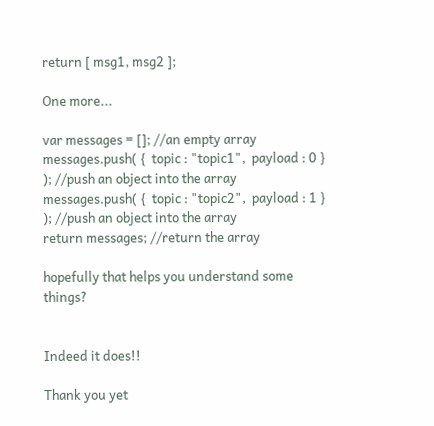return [ msg1, msg2 ];

One more...

var messages = []; //an empty array
messages.push( {  topic : "topic1",  payload : 0 } ); //push an object into the array
messages.push( {  topic : "topic2",  payload : 1 } ); //push an object into the array
return messages; //return the array

hopefully that helps you understand some things?


Indeed it does!!

Thank you yet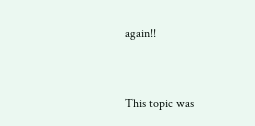again!!


This topic was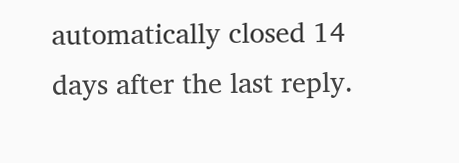automatically closed 14 days after the last reply.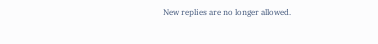New replies are no longer allowed.